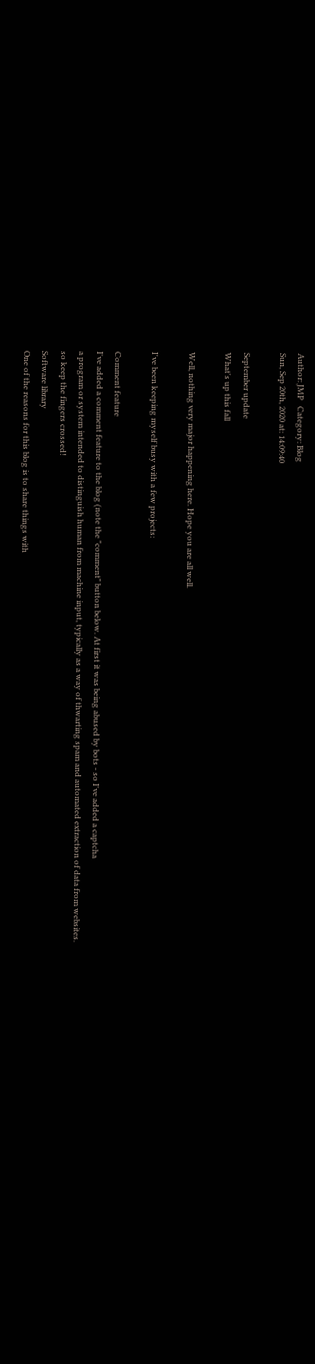Author: JMP   Category: Blog
Sun, Sep 20th, 2020 at: 14:09:40

September update
What's up this fall

Well, nothing very major happening here. Hope you are all well.

I've been keeping myself busy with a few projects:

Comment feature
I've added a comment feature to the blog (note the "comment" button below. At first it was being abused by bots - so I've added a captcha
a program or system intended to distinguish human from machine input, typically as a way of thwarting spam and automated extraction of data from websites.
so keep the fingers crossed!
Software library
One of the reasons for this blog is to share things with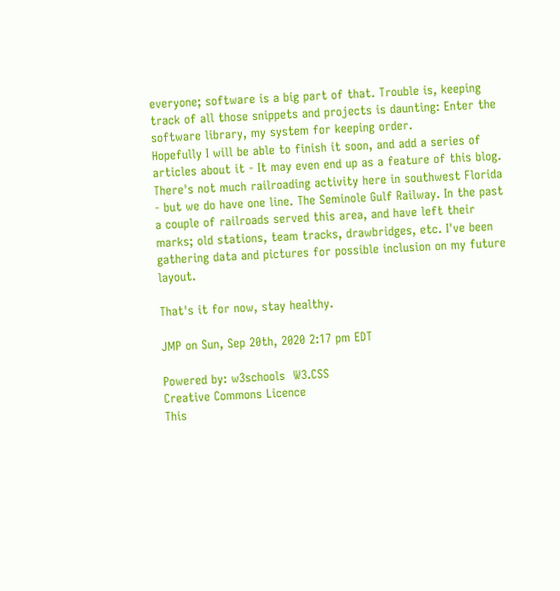everyone; software is a big part of that. Trouble is, keeping track of all those snippets and projects is daunting: Enter the software library, my system for keeping order.
Hopefully I will be able to finish it soon, and add a series of articles about it - It may even end up as a feature of this blog.
There's not much railroading activity here in southwest Florida - but we do have one line. The Seminole Gulf Railway. In the past a couple of railroads served this area, and have left their marks; old stations, team tracks, drawbridges, etc. I've been gathering data and pictures for possible inclusion on my future layout.

That's it for now, stay healthy.

JMP on Sun, Sep 20th, 2020 2:17 pm EDT

Powered by: w3schools  W3.CSS
Creative Commons Licence
This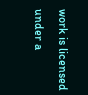work is licensed under a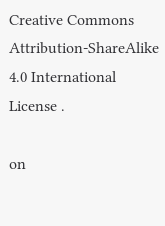Creative Commons
Attribution-ShareAlike 4.0 International License .

on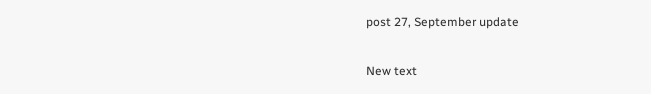post 27, September update

New text